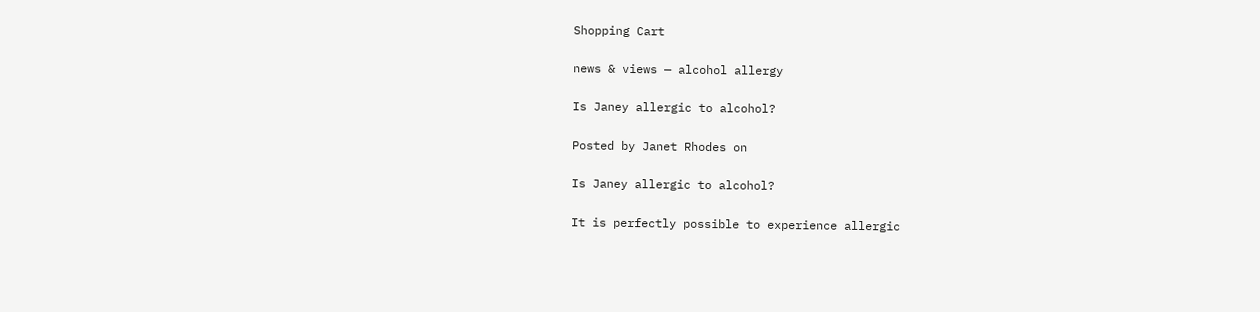Shopping Cart

news & views — alcohol allergy

Is Janey allergic to alcohol?

Posted by Janet Rhodes on

Is Janey allergic to alcohol?

It is perfectly possible to experience allergic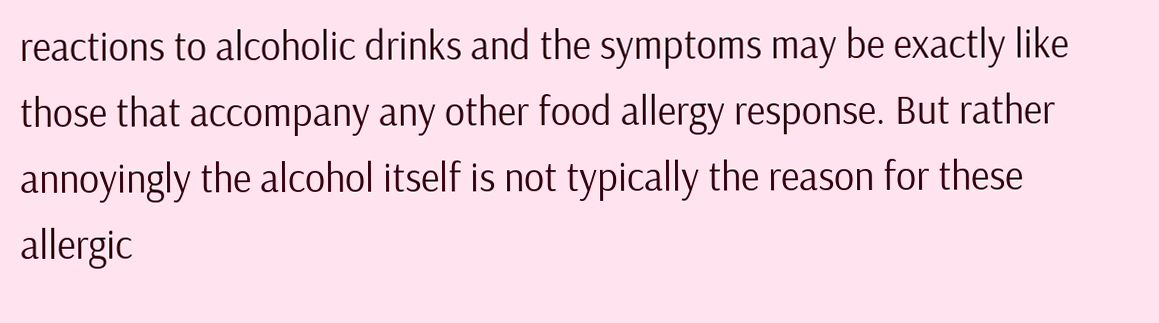reactions to alcoholic drinks and the symptoms may be exactly like those that accompany any other food allergy response. But rather annoyingly the alcohol itself is not typically the reason for these allergic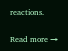reactions.

Read more →